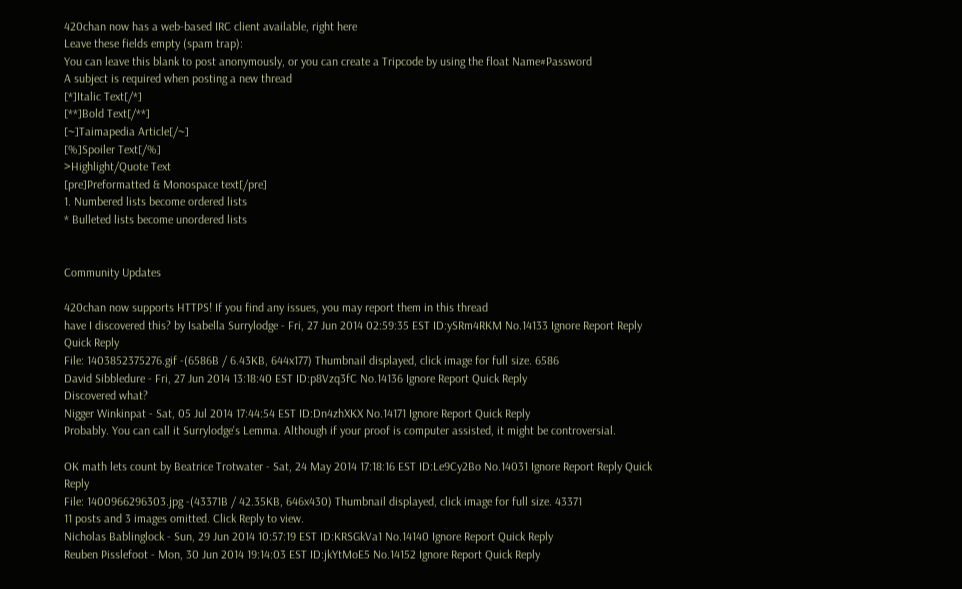420chan now has a web-based IRC client available, right here
Leave these fields empty (spam trap):
You can leave this blank to post anonymously, or you can create a Tripcode by using the float Name#Password
A subject is required when posting a new thread
[*]Italic Text[/*]
[**]Bold Text[/**]
[~]Taimapedia Article[/~]
[%]Spoiler Text[/%]
>Highlight/Quote Text
[pre]Preformatted & Monospace text[/pre]
1. Numbered lists become ordered lists
* Bulleted lists become unordered lists


Community Updates

420chan now supports HTTPS! If you find any issues, you may report them in this thread
have I discovered this? by Isabella Surrylodge - Fri, 27 Jun 2014 02:59:35 EST ID:ySRm4RKM No.14133 Ignore Report Reply Quick Reply
File: 1403852375276.gif -(6586B / 6.43KB, 644x177) Thumbnail displayed, click image for full size. 6586
David Sibbledure - Fri, 27 Jun 2014 13:18:40 EST ID:p8Vzq3fC No.14136 Ignore Report Quick Reply
Discovered what?
Nigger Winkinpat - Sat, 05 Jul 2014 17:44:54 EST ID:Dn4zhXKX No.14171 Ignore Report Quick Reply
Probably. You can call it Surrylodge's Lemma. Although if your proof is computer assisted, it might be controversial.

OK math lets count by Beatrice Trotwater - Sat, 24 May 2014 17:18:16 EST ID:Le9Cy2Bo No.14031 Ignore Report Reply Quick Reply
File: 1400966296303.jpg -(43371B / 42.35KB, 646x430) Thumbnail displayed, click image for full size. 43371
11 posts and 3 images omitted. Click Reply to view.
Nicholas Bablinglock - Sun, 29 Jun 2014 10:57:19 EST ID:KRSGkVa1 No.14140 Ignore Report Quick Reply
Reuben Pisslefoot - Mon, 30 Jun 2014 19:14:03 EST ID:jkYtMoE5 No.14152 Ignore Report Quick Reply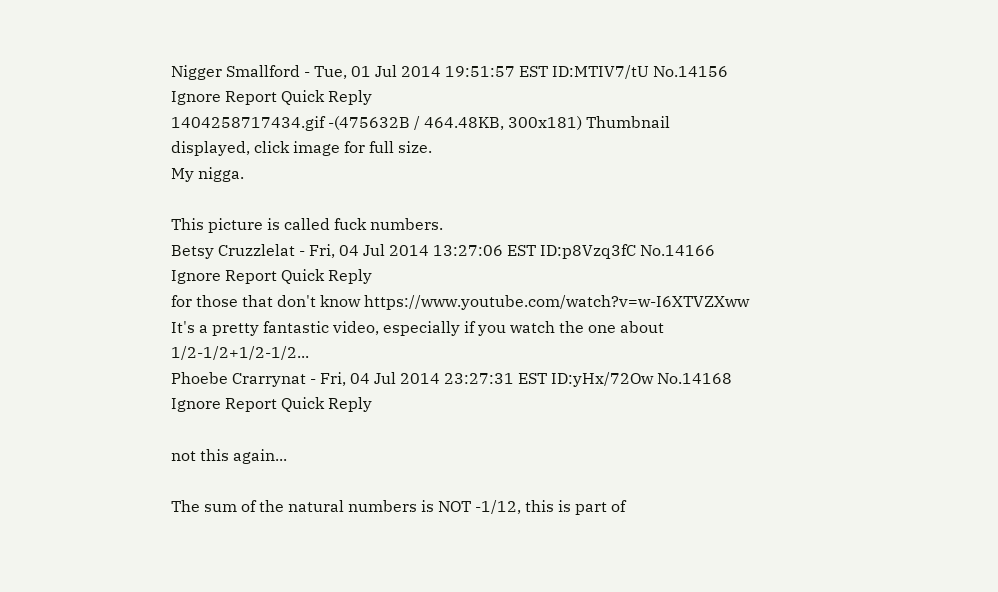Nigger Smallford - Tue, 01 Jul 2014 19:51:57 EST ID:MTIV7/tU No.14156 Ignore Report Quick Reply
1404258717434.gif -(475632B / 464.48KB, 300x181) Thumbnail displayed, click image for full size.
My nigga.

This picture is called fuck numbers.
Betsy Cruzzlelat - Fri, 04 Jul 2014 13:27:06 EST ID:p8Vzq3fC No.14166 Ignore Report Quick Reply
for those that don't know https://www.youtube.com/watch?v=w-I6XTVZXww
It's a pretty fantastic video, especially if you watch the one about 1/2-1/2+1/2-1/2...
Phoebe Crarrynat - Fri, 04 Jul 2014 23:27:31 EST ID:yHx/72Ow No.14168 Ignore Report Quick Reply

not this again...

The sum of the natural numbers is NOT -1/12, this is part of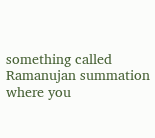something called Ramanujan summation where you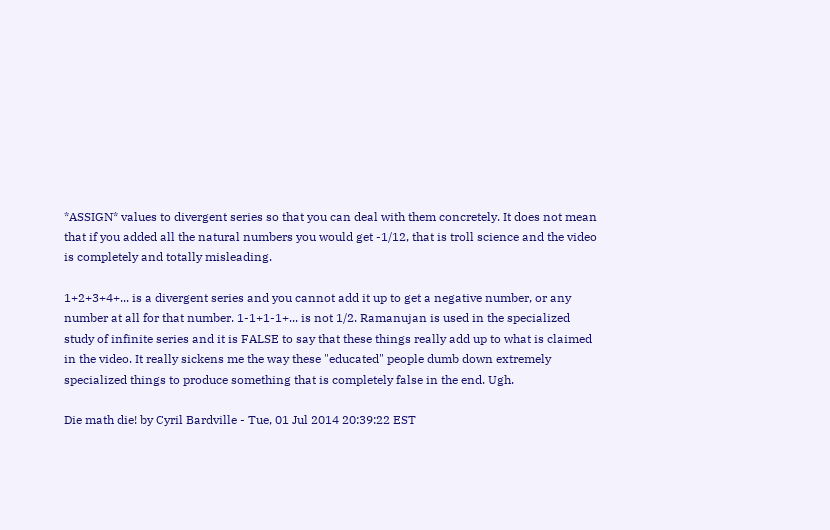*ASSIGN* values to divergent series so that you can deal with them concretely. It does not mean that if you added all the natural numbers you would get -1/12, that is troll science and the video is completely and totally misleading.

1+2+3+4+... is a divergent series and you cannot add it up to get a negative number, or any number at all for that number. 1-1+1-1+... is not 1/2. Ramanujan is used in the specialized study of infinite series and it is FALSE to say that these things really add up to what is claimed in the video. It really sickens me the way these "educated" people dumb down extremely specialized things to produce something that is completely false in the end. Ugh.

Die math die! by Cyril Bardville - Tue, 01 Jul 2014 20:39:22 EST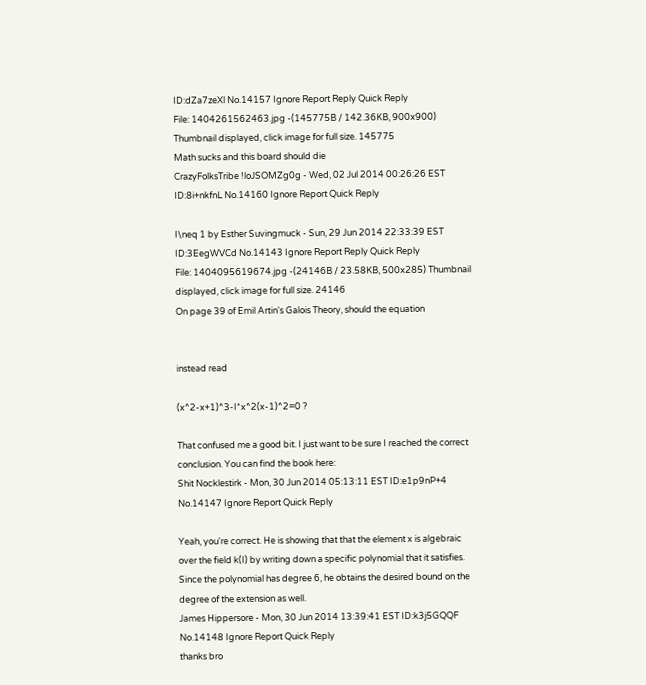ID:dZa7zeXl No.14157 Ignore Report Reply Quick Reply
File: 1404261562463.jpg -(145775B / 142.36KB, 900x900) Thumbnail displayed, click image for full size. 145775
Math sucks and this board should die
CrazyFolksTribe !loJSOMZg0g - Wed, 02 Jul 2014 00:26:26 EST ID:8i+nkfnL No.14160 Ignore Report Quick Reply

I\neq 1 by Esther Suvingmuck - Sun, 29 Jun 2014 22:33:39 EST ID:3EegWVCd No.14143 Ignore Report Reply Quick Reply
File: 1404095619674.jpg -(24146B / 23.58KB, 500x285) Thumbnail displayed, click image for full size. 24146
On page 39 of Emil Artin's Galois Theory, should the equation


instead read

(x^2-x+1)^3-I*x^2(x-1)^2=0 ?

That confused me a good bit. I just want to be sure I reached the correct conclusion. You can find the book here:
Shit Nocklestirk - Mon, 30 Jun 2014 05:13:11 EST ID:e1p9nP+4 No.14147 Ignore Report Quick Reply

Yeah, you're correct. He is showing that that the element x is algebraic over the field k(I) by writing down a specific polynomial that it satisfies. Since the polynomial has degree 6, he obtains the desired bound on the degree of the extension as well.
James Hippersore - Mon, 30 Jun 2014 13:39:41 EST ID:k3j5GQQF No.14148 Ignore Report Quick Reply
thanks bro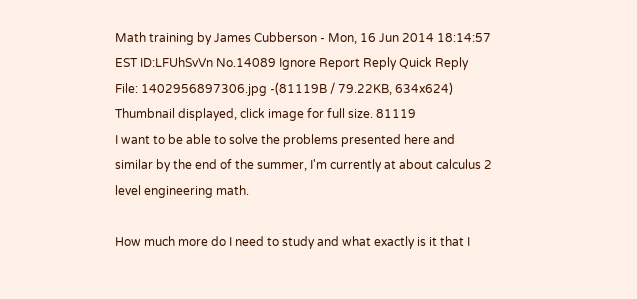Math training by James Cubberson - Mon, 16 Jun 2014 18:14:57 EST ID:LFUhSvVn No.14089 Ignore Report Reply Quick Reply
File: 1402956897306.jpg -(81119B / 79.22KB, 634x624) Thumbnail displayed, click image for full size. 81119
I want to be able to solve the problems presented here and similar by the end of the summer, I'm currently at about calculus 2 level engineering math.

How much more do I need to study and what exactly is it that I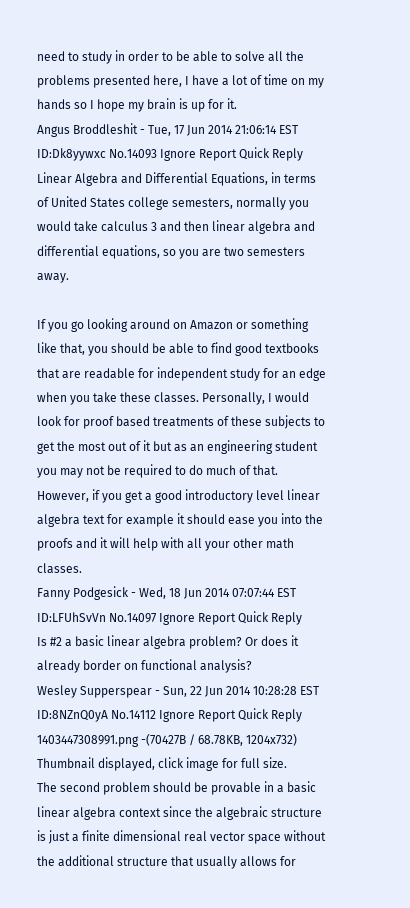need to study in order to be able to solve all the problems presented here, I have a lot of time on my hands so I hope my brain is up for it.
Angus Broddleshit - Tue, 17 Jun 2014 21:06:14 EST ID:Dk8yywxc No.14093 Ignore Report Quick Reply
Linear Algebra and Differential Equations, in terms of United States college semesters, normally you would take calculus 3 and then linear algebra and differential equations, so you are two semesters away.

If you go looking around on Amazon or something like that, you should be able to find good textbooks that are readable for independent study for an edge when you take these classes. Personally, I would look for proof based treatments of these subjects to get the most out of it but as an engineering student you may not be required to do much of that. However, if you get a good introductory level linear algebra text for example it should ease you into the proofs and it will help with all your other math classes.
Fanny Podgesick - Wed, 18 Jun 2014 07:07:44 EST ID:LFUhSvVn No.14097 Ignore Report Quick Reply
Is #2 a basic linear algebra problem? Or does it already border on functional analysis?
Wesley Supperspear - Sun, 22 Jun 2014 10:28:28 EST ID:8NZnQ0yA No.14112 Ignore Report Quick Reply
1403447308991.png -(70427B / 68.78KB, 1204x732) Thumbnail displayed, click image for full size.
The second problem should be provable in a basic linear algebra context since the algebraic structure is just a finite dimensional real vector space without the additional structure that usually allows for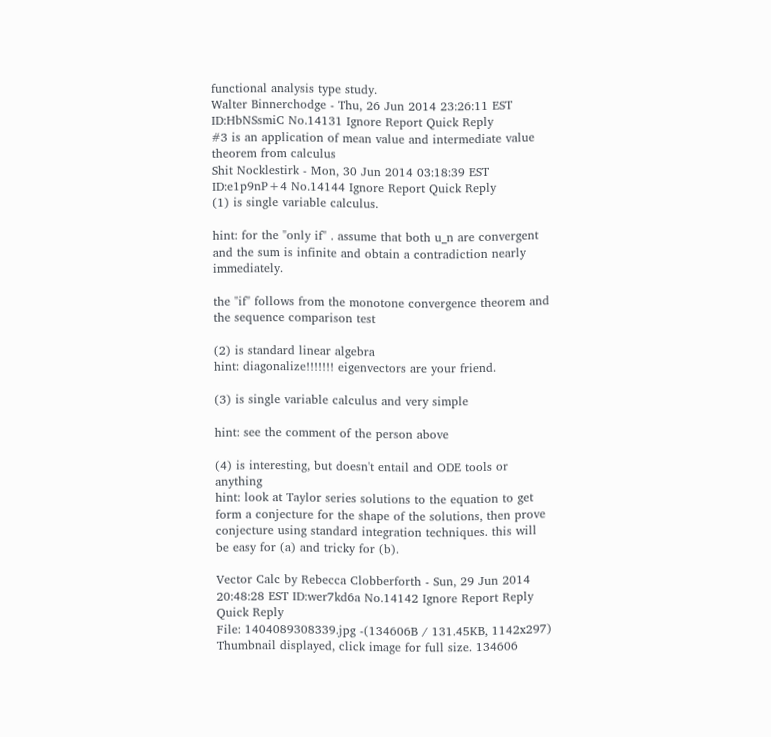functional analysis type study.
Walter Binnerchodge - Thu, 26 Jun 2014 23:26:11 EST ID:HbNSsmiC No.14131 Ignore Report Quick Reply
#3 is an application of mean value and intermediate value theorem from calculus
Shit Nocklestirk - Mon, 30 Jun 2014 03:18:39 EST ID:e1p9nP+4 No.14144 Ignore Report Quick Reply
(1) is single variable calculus.

hint: for the "only if" . assume that both u_n are convergent and the sum is infinite and obtain a contradiction nearly immediately.

the "if" follows from the monotone convergence theorem and the sequence comparison test

(2) is standard linear algebra
hint: diagonalize!!!!!!! eigenvectors are your friend.

(3) is single variable calculus and very simple

hint: see the comment of the person above

(4) is interesting, but doesn't entail and ODE tools or anything
hint: look at Taylor series solutions to the equation to get form a conjecture for the shape of the solutions, then prove conjecture using standard integration techniques. this will be easy for (a) and tricky for (b).

Vector Calc by Rebecca Clobberforth - Sun, 29 Jun 2014 20:48:28 EST ID:wer7kd6a No.14142 Ignore Report Reply Quick Reply
File: 1404089308339.jpg -(134606B / 131.45KB, 1142x297) Thumbnail displayed, click image for full size. 134606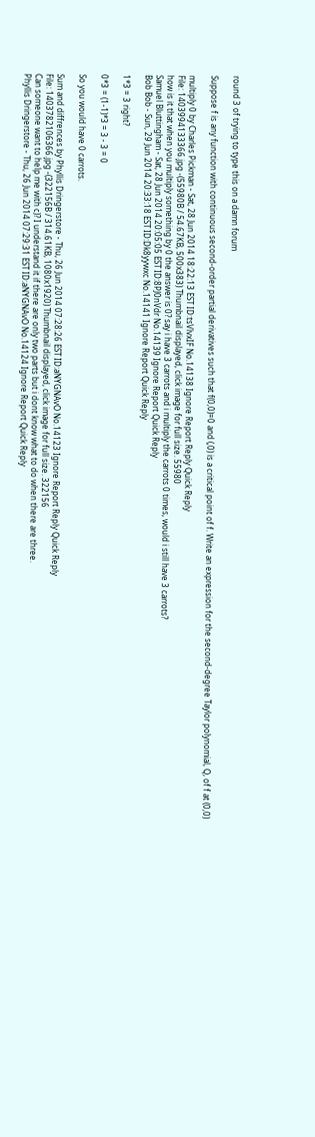round 3 of trying to type this on a damn forum

Suppose f is any function with continuous second-order partial derivatives such that f(0,0)=0 and (,0) is a critical point of f. Write an expression for the second-degree Taylor polynomial, Q, of f at (0,0)

multiply 0 by Charles Pickman - Sat, 28 Jun 2014 18:22:13 EST ID:tsVlvxIF No.14138 Ignore Report Reply Quick Reply
File: 1403994133366.jpg -(55980B / 54.67KB, 500x383) Thumbnail displayed, click image for full size. 55980
how is it that when you multiply something by 0 the answer is 0? say i have 3 carrots and i multiply the carrots 0 times, would i still have 3 carrots?
Samuel Bluttingham - Sat, 28 Jun 2014 20:05:05 EST ID:8PJ0nVdr No.14139 Ignore Report Quick Reply
Bob Bob - Sun, 29 Jun 2014 20:33:18 EST ID:Dk8yywxc No.14141 Ignore Report Quick Reply

1*3 = 3 right?

0*3 = (1-1)*3 = 3 - 3 = 0

So you would have 0 carrots.

Sum and diffrences by Phyllis Dringerstore - Thu, 26 Jun 2014 07:28:26 EST ID:aNYGNAvO No.14123 Ignore Report Reply Quick Reply
File: 1403782106366.jpg -(322156B / 314.61KB, 1080x1920) Thumbnail displayed, click image for full size. 322156
Can someone want to help me with c)? I understand it if there are only two parts but i dont know what to do when there are three.
Phyllis Dringerstore - Thu, 26 Jun 2014 07:29:31 EST ID:aNYGNAvO No.14124 Ignore Report Quick Reply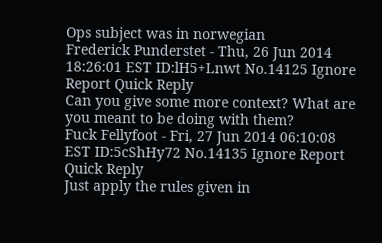Ops subject was in norwegian
Frederick Punderstet - Thu, 26 Jun 2014 18:26:01 EST ID:lH5+Lnwt No.14125 Ignore Report Quick Reply
Can you give some more context? What are you meant to be doing with them?
Fuck Fellyfoot - Fri, 27 Jun 2014 06:10:08 EST ID:5cShHy72 No.14135 Ignore Report Quick Reply
Just apply the rules given in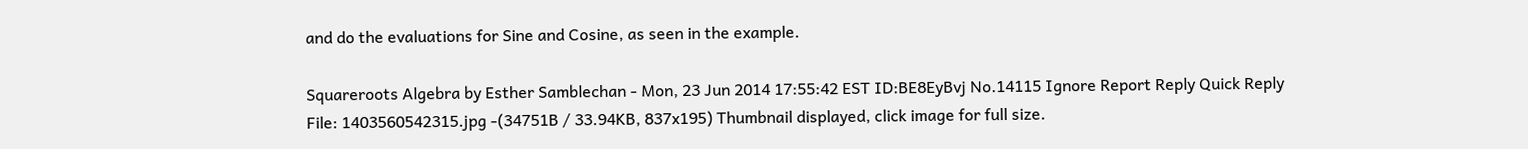and do the evaluations for Sine and Cosine, as seen in the example.

Squareroots Algebra by Esther Samblechan - Mon, 23 Jun 2014 17:55:42 EST ID:BE8EyBvj No.14115 Ignore Report Reply Quick Reply
File: 1403560542315.jpg -(34751B / 33.94KB, 837x195) Thumbnail displayed, click image for full size.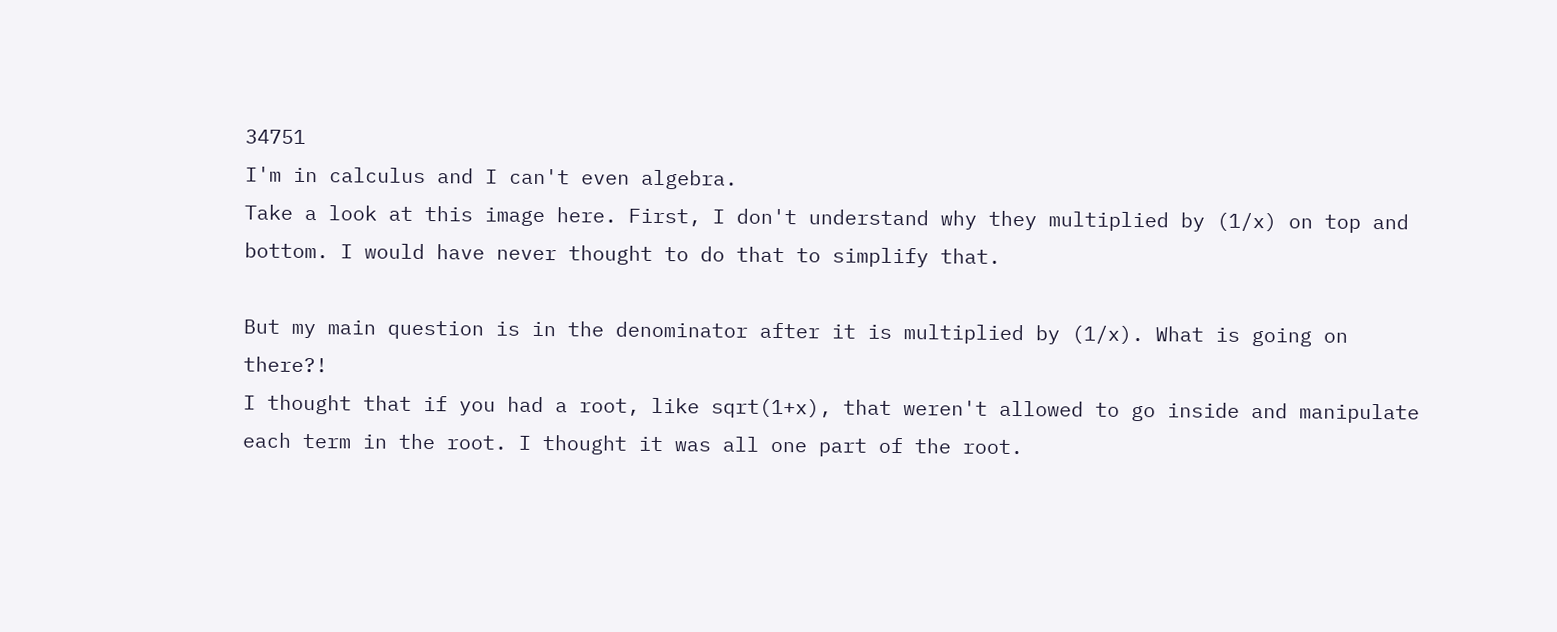34751
I'm in calculus and I can't even algebra.
Take a look at this image here. First, I don't understand why they multiplied by (1/x) on top and bottom. I would have never thought to do that to simplify that.

But my main question is in the denominator after it is multiplied by (1/x). What is going on there?!
I thought that if you had a root, like sqrt(1+x), that weren't allowed to go inside and manipulate each term in the root. I thought it was all one part of the root.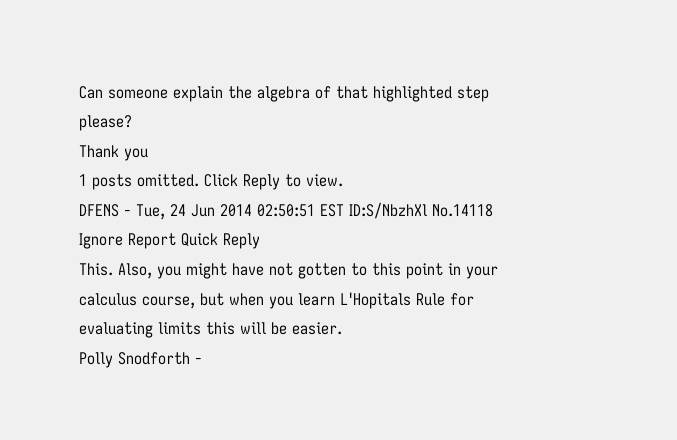Can someone explain the algebra of that highlighted step please?
Thank you
1 posts omitted. Click Reply to view.
DFENS - Tue, 24 Jun 2014 02:50:51 EST ID:S/NbzhXl No.14118 Ignore Report Quick Reply
This. Also, you might have not gotten to this point in your calculus course, but when you learn L'Hopitals Rule for evaluating limits this will be easier.
Polly Snodforth -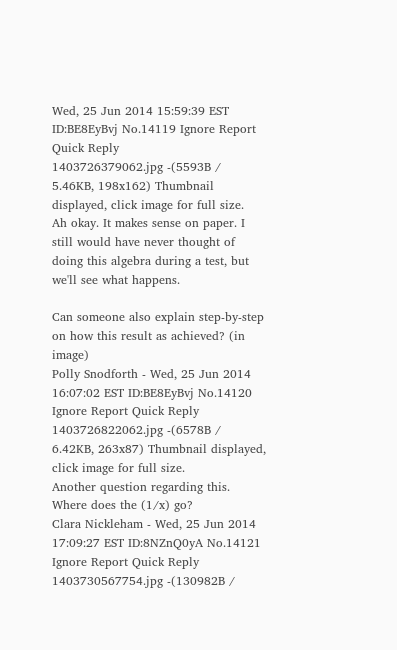Wed, 25 Jun 2014 15:59:39 EST ID:BE8EyBvj No.14119 Ignore Report Quick Reply
1403726379062.jpg -(5593B / 5.46KB, 198x162) Thumbnail displayed, click image for full size.
Ah okay. It makes sense on paper. I still would have never thought of doing this algebra during a test, but we'll see what happens.

Can someone also explain step-by-step on how this result as achieved? (in image)
Polly Snodforth - Wed, 25 Jun 2014 16:07:02 EST ID:BE8EyBvj No.14120 Ignore Report Quick Reply
1403726822062.jpg -(6578B / 6.42KB, 263x87) Thumbnail displayed, click image for full size.
Another question regarding this. Where does the (1/x) go?
Clara Nickleham - Wed, 25 Jun 2014 17:09:27 EST ID:8NZnQ0yA No.14121 Ignore Report Quick Reply
1403730567754.jpg -(130982B /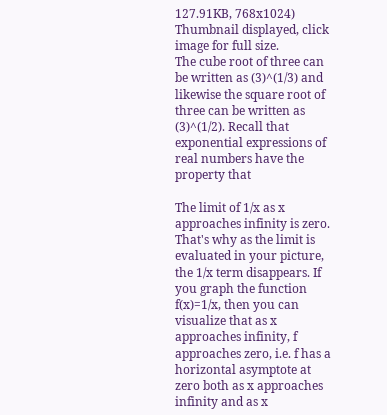127.91KB, 768x1024) Thumbnail displayed, click image for full size.
The cube root of three can be written as (3)^(1/3) and likewise the square root of three can be written as (3)^(1/2). Recall that exponential expressions of real numbers have the property that

The limit of 1/x as x approaches infinity is zero. That's why as the limit is evaluated in your picture, the 1/x term disappears. If you graph the function f(x)=1/x, then you can visualize that as x approaches infinity, f approaches zero, i.e. f has a horizontal asymptote at zero both as x approaches infinity and as x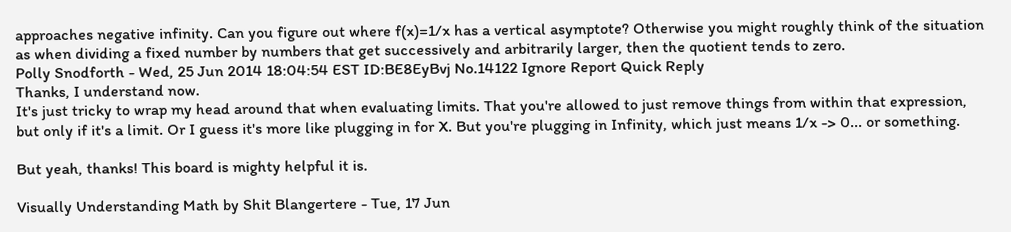approaches negative infinity. Can you figure out where f(x)=1/x has a vertical asymptote? Otherwise you might roughly think of the situation as when dividing a fixed number by numbers that get successively and arbitrarily larger, then the quotient tends to zero.
Polly Snodforth - Wed, 25 Jun 2014 18:04:54 EST ID:BE8EyBvj No.14122 Ignore Report Quick Reply
Thanks, I understand now.
It's just tricky to wrap my head around that when evaluating limits. That you're allowed to just remove things from within that expression, but only if it's a limit. Or I guess it's more like plugging in for X. But you're plugging in Infinity, which just means 1/x -> 0... or something.

But yeah, thanks! This board is mighty helpful it is.

Visually Understanding Math by Shit Blangertere - Tue, 17 Jun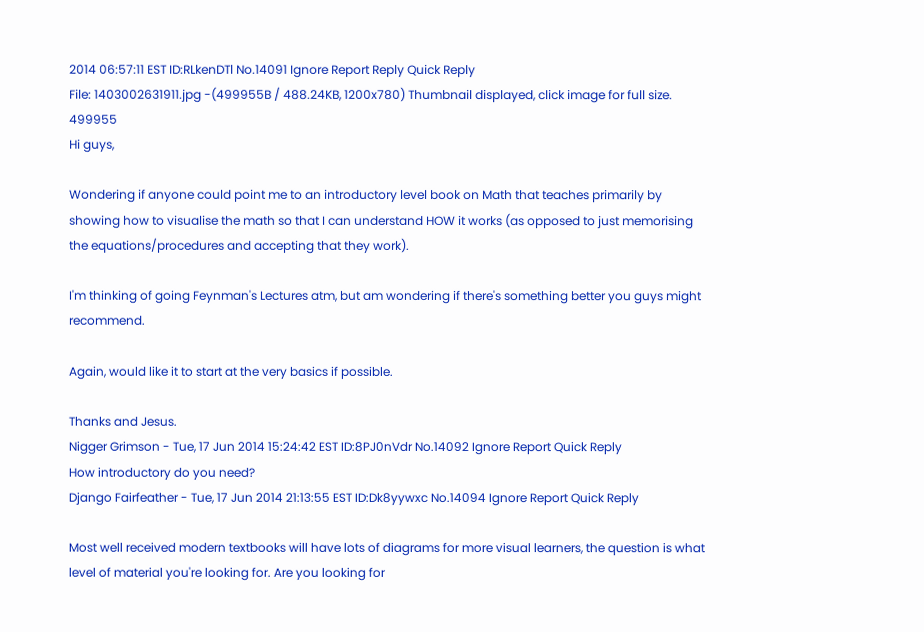2014 06:57:11 EST ID:RLkenDTl No.14091 Ignore Report Reply Quick Reply
File: 1403002631911.jpg -(499955B / 488.24KB, 1200x780) Thumbnail displayed, click image for full size. 499955
Hi guys,

Wondering if anyone could point me to an introductory level book on Math that teaches primarily by showing how to visualise the math so that I can understand HOW it works (as opposed to just memorising the equations/procedures and accepting that they work).

I'm thinking of going Feynman's Lectures atm, but am wondering if there's something better you guys might recommend.

Again, would like it to start at the very basics if possible.

Thanks and Jesus.
Nigger Grimson - Tue, 17 Jun 2014 15:24:42 EST ID:8PJ0nVdr No.14092 Ignore Report Quick Reply
How introductory do you need?
Django Fairfeather - Tue, 17 Jun 2014 21:13:55 EST ID:Dk8yywxc No.14094 Ignore Report Quick Reply

Most well received modern textbooks will have lots of diagrams for more visual learners, the question is what level of material you're looking for. Are you looking for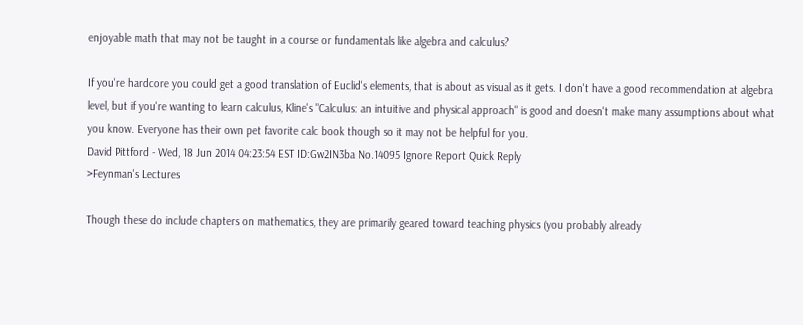enjoyable math that may not be taught in a course or fundamentals like algebra and calculus?

If you're hardcore you could get a good translation of Euclid's elements, that is about as visual as it gets. I don't have a good recommendation at algebra level, but if you're wanting to learn calculus, Kline's "Calculus: an intuitive and physical approach" is good and doesn't make many assumptions about what you know. Everyone has their own pet favorite calc book though so it may not be helpful for you.
David Pittford - Wed, 18 Jun 2014 04:23:54 EST ID:Gw2IN3ba No.14095 Ignore Report Quick Reply
>Feynman's Lectures

Though these do include chapters on mathematics, they are primarily geared toward teaching physics (you probably already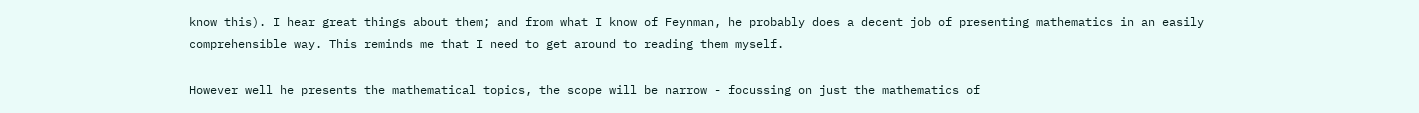know this). I hear great things about them; and from what I know of Feynman, he probably does a decent job of presenting mathematics in an easily comprehensible way. This reminds me that I need to get around to reading them myself.

However well he presents the mathematical topics, the scope will be narrow - focussing on just the mathematics of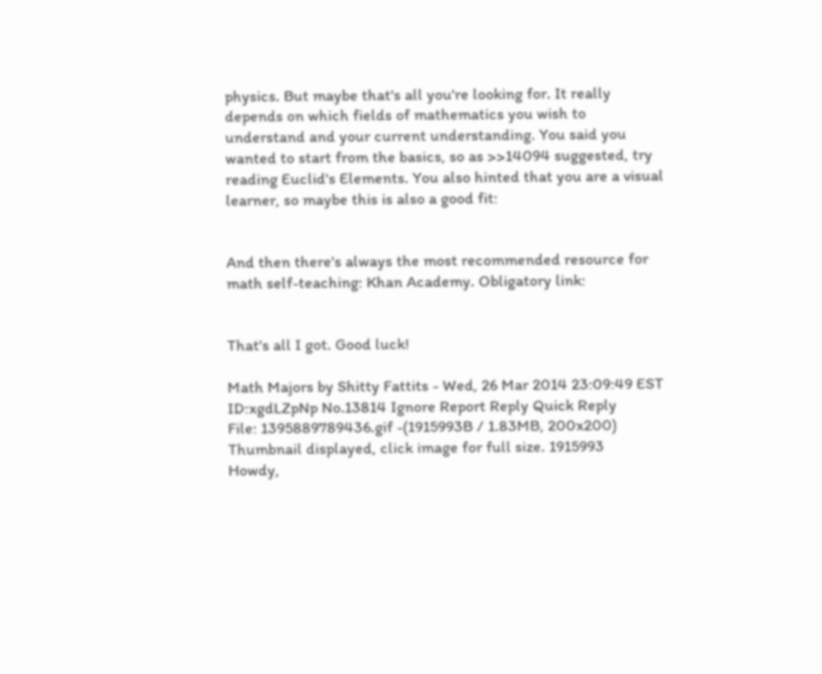physics. But maybe that's all you're looking for. It really depends on which fields of mathematics you wish to understand and your current understanding. You said you wanted to start from the basics, so as >>14094 suggested, try reading Euclid's Elements. You also hinted that you are a visual learner, so maybe this is also a good fit:


And then there's always the most recommended resource for math self-teaching: Khan Academy. Obligatory link:


That's all I got. Good luck!

Math Majors by Shitty Fattits - Wed, 26 Mar 2014 23:09:49 EST ID:xgdLZpNp No.13814 Ignore Report Reply Quick Reply
File: 1395889789436.gif -(1915993B / 1.83MB, 200x200) Thumbnail displayed, click image for full size. 1915993
Howdy,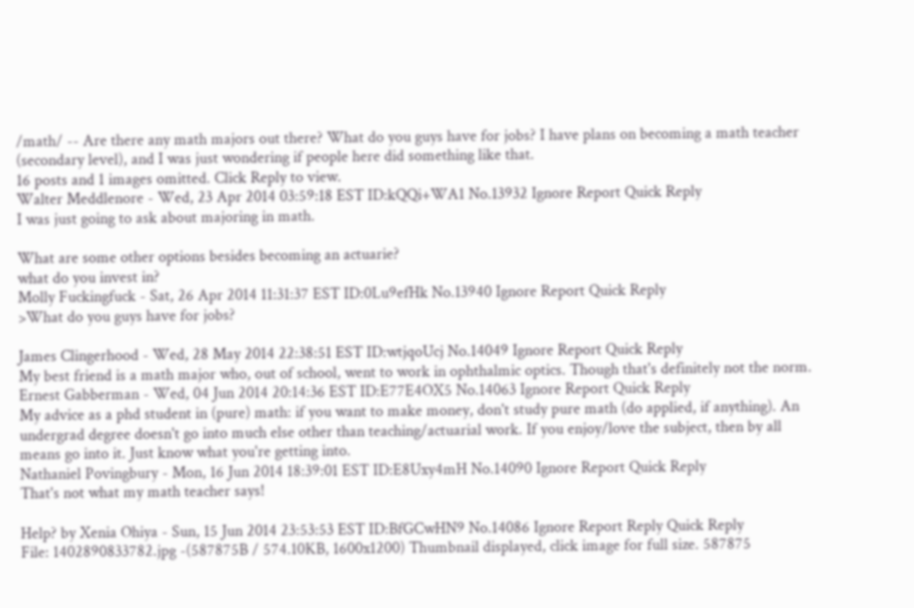/math/ -- Are there any math majors out there? What do you guys have for jobs? I have plans on becoming a math teacher (secondary level), and I was just wondering if people here did something like that.
16 posts and 1 images omitted. Click Reply to view.
Walter Meddlenore - Wed, 23 Apr 2014 03:59:18 EST ID:kQQi+WA1 No.13932 Ignore Report Quick Reply
I was just going to ask about majoring in math.

What are some other options besides becoming an actuarie?
what do you invest in?
Molly Fuckingfuck - Sat, 26 Apr 2014 11:31:37 EST ID:0Lu9efHk No.13940 Ignore Report Quick Reply
>What do you guys have for jobs?

James Clingerhood - Wed, 28 May 2014 22:38:51 EST ID:wtjqoUcj No.14049 Ignore Report Quick Reply
My best friend is a math major who, out of school, went to work in ophthalmic optics. Though that's definitely not the norm.
Ernest Gabberman - Wed, 04 Jun 2014 20:14:36 EST ID:E77E4OX5 No.14063 Ignore Report Quick Reply
My advice as a phd student in (pure) math: if you want to make money, don't study pure math (do applied, if anything). An undergrad degree doesn't go into much else other than teaching/actuarial work. If you enjoy/love the subject, then by all means go into it. Just know what you're getting into.
Nathaniel Povingbury - Mon, 16 Jun 2014 18:39:01 EST ID:E8Uxy4mH No.14090 Ignore Report Quick Reply
That's not what my math teacher says!

Help? by Xenia Ohiya - Sun, 15 Jun 2014 23:53:53 EST ID:BfGCwHN9 No.14086 Ignore Report Reply Quick Reply
File: 1402890833782.jpg -(587875B / 574.10KB, 1600x1200) Thumbnail displayed, click image for full size. 587875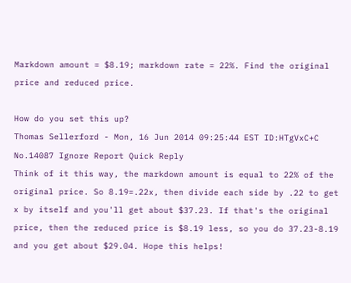Markdown amount = $8.19; markdown rate = 22%. Find the original price and reduced price.

How do you set this up?
Thomas Sellerford - Mon, 16 Jun 2014 09:25:44 EST ID:HTgVxC+C No.14087 Ignore Report Quick Reply
Think of it this way, the markdown amount is equal to 22% of the original price. So 8.19=.22x, then divide each side by .22 to get x by itself and you'll get about $37.23. If that's the original price, then the reduced price is $8.19 less, so you do 37.23-8.19 and you get about $29.04. Hope this helps!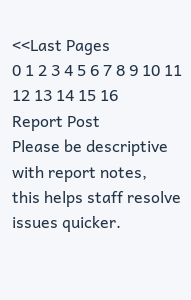<<Last Pages
0 1 2 3 4 5 6 7 8 9 10 11 12 13 14 15 16
Report Post
Please be descriptive with report notes,
this helps staff resolve issues quicker.